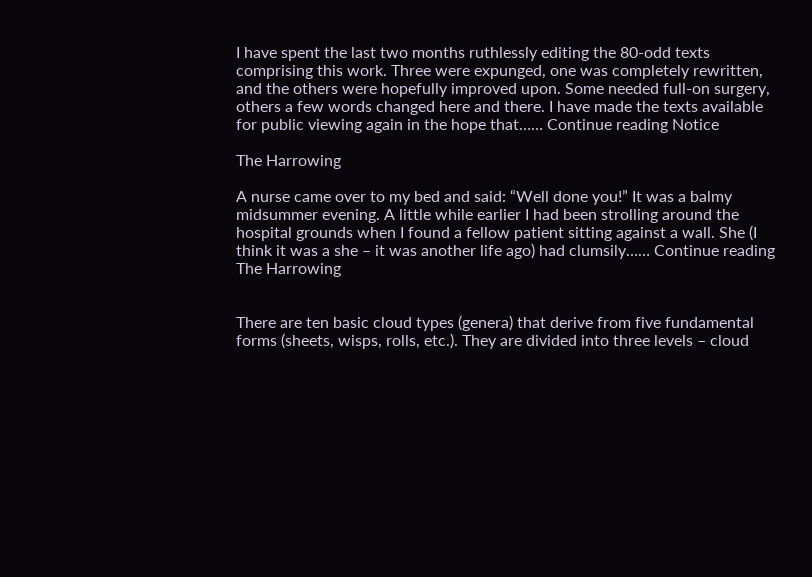I have spent the last two months ruthlessly editing the 80-odd texts comprising this work. Three were expunged, one was completely rewritten, and the others were hopefully improved upon. Some needed full-on surgery, others a few words changed here and there. I have made the texts available for public viewing again in the hope that…… Continue reading Notice

The Harrowing

A nurse came over to my bed and said: “Well done you!” It was a balmy midsummer evening. A little while earlier I had been strolling around the hospital grounds when I found a fellow patient sitting against a wall. She (I think it was a she – it was another life ago) had clumsily…… Continue reading The Harrowing


There are ten basic cloud types (genera) that derive from five fundamental forms (sheets, wisps, rolls, etc.). They are divided into three levels – cloud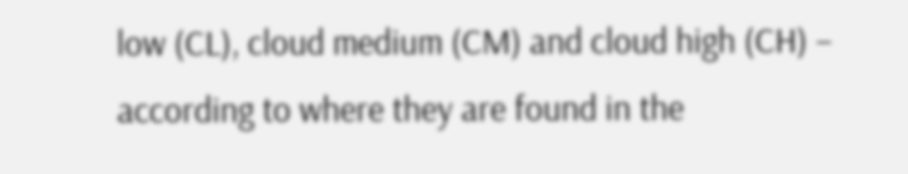low (CL), cloud medium (CM) and cloud high (CH) – according to where they are found in the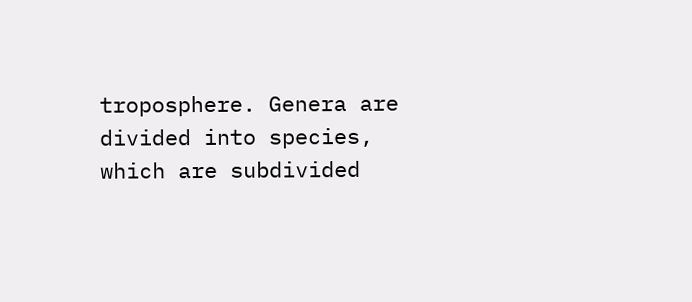troposphere. Genera are divided into species, which are subdivided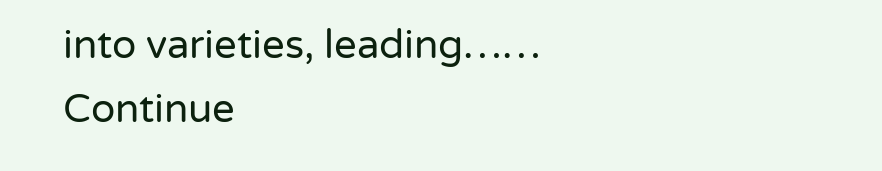into varieties, leading…… Continue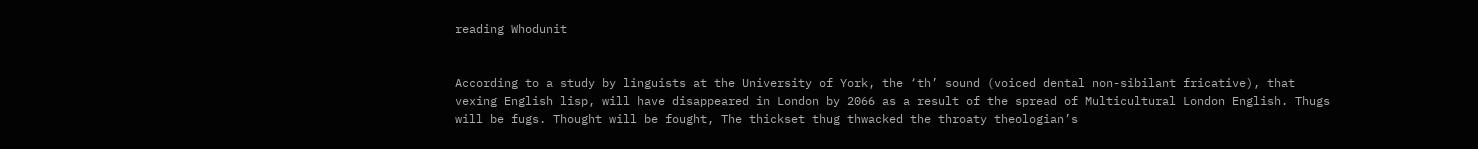reading Whodunit


According to a study by linguists at the University of York, the ‘th’ sound (voiced dental non-sibilant fricative), that vexing English lisp, will have disappeared in London by 2066 as a result of the spread of Multicultural London English. Thugs will be fugs. Thought will be fought, The thickset thug thwacked the throaty theologian’s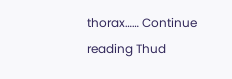thorax…… Continue reading Thud